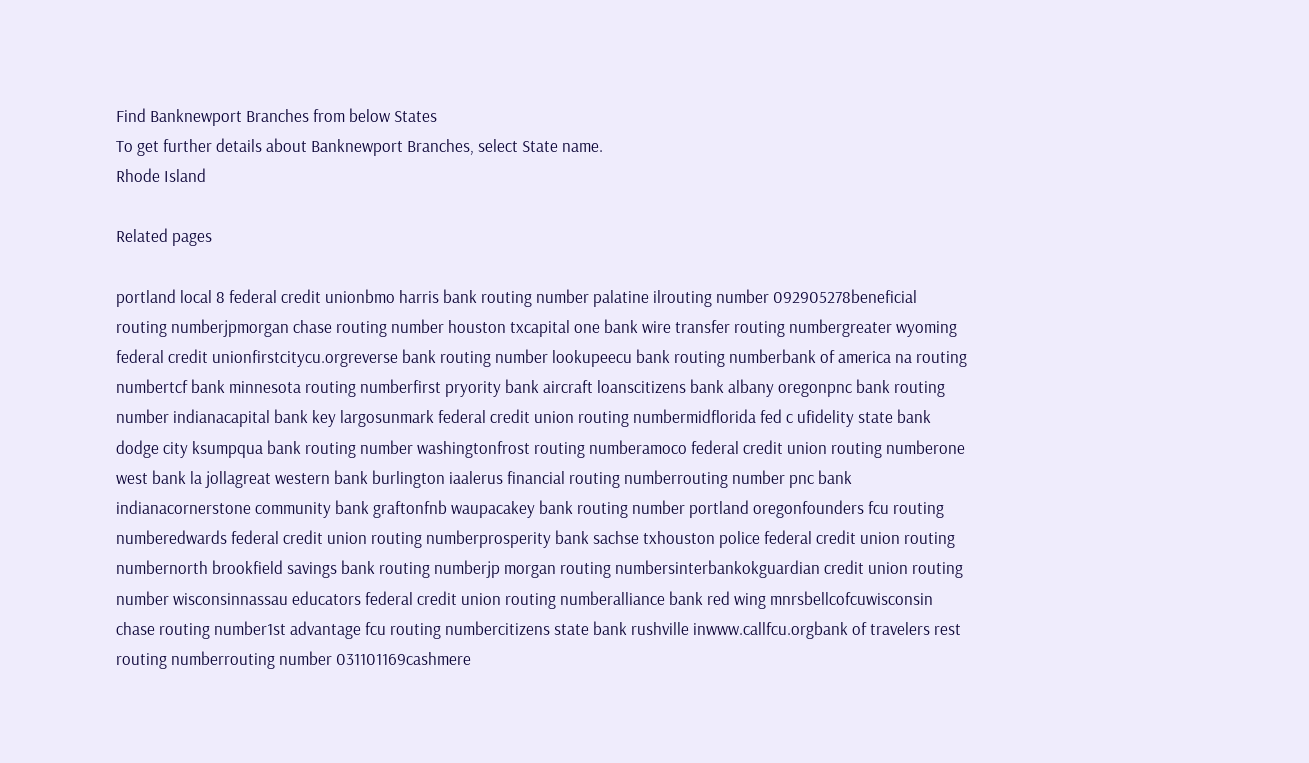Find Banknewport Branches from below States
To get further details about Banknewport Branches, select State name.
Rhode Island

Related pages

portland local 8 federal credit unionbmo harris bank routing number palatine ilrouting number 092905278beneficial routing numberjpmorgan chase routing number houston txcapital one bank wire transfer routing numbergreater wyoming federal credit unionfirstcitycu.orgreverse bank routing number lookupeecu bank routing numberbank of america na routing numbertcf bank minnesota routing numberfirst pryority bank aircraft loanscitizens bank albany oregonpnc bank routing number indianacapital bank key largosunmark federal credit union routing numbermidflorida fed c ufidelity state bank dodge city ksumpqua bank routing number washingtonfrost routing numberamoco federal credit union routing numberone west bank la jollagreat western bank burlington iaalerus financial routing numberrouting number pnc bank indianacornerstone community bank graftonfnb waupacakey bank routing number portland oregonfounders fcu routing numberedwards federal credit union routing numberprosperity bank sachse txhouston police federal credit union routing numbernorth brookfield savings bank routing numberjp morgan routing numbersinterbankokguardian credit union routing number wisconsinnassau educators federal credit union routing numberalliance bank red wing mnrsbellcofcuwisconsin chase routing number1st advantage fcu routing numbercitizens state bank rushville inwww.callfcu.orgbank of travelers rest routing numberrouting number 031101169cashmere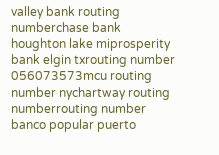valley bank routing numberchase bank houghton lake miprosperity bank elgin txrouting number 056073573mcu routing number nychartway routing numberrouting number banco popular puerto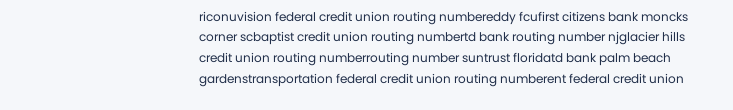riconuvision federal credit union routing numbereddy fcufirst citizens bank moncks corner scbaptist credit union routing numbertd bank routing number njglacier hills credit union routing numberrouting number suntrust floridatd bank palm beach gardenstransportation federal credit union routing numberent federal credit union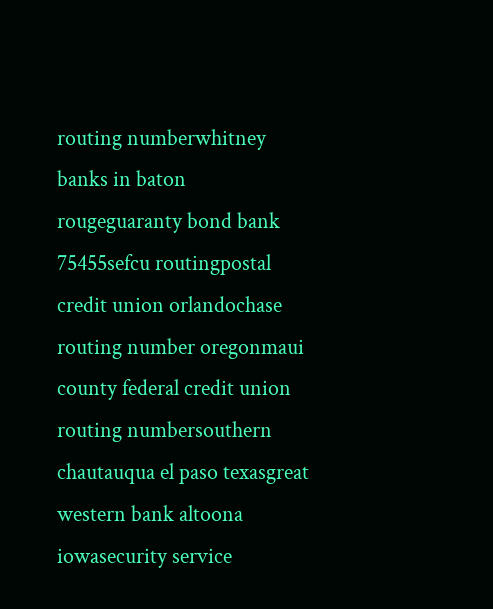routing numberwhitney banks in baton rougeguaranty bond bank 75455sefcu routingpostal credit union orlandochase routing number oregonmaui county federal credit union routing numbersouthern chautauqua el paso texasgreat western bank altoona iowasecurity service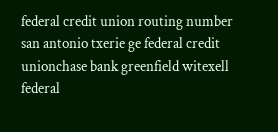federal credit union routing number san antonio txerie ge federal credit unionchase bank greenfield witexell federal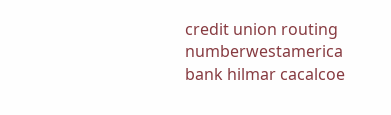credit union routing numberwestamerica bank hilmar cacalcoe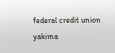federal credit union yakima